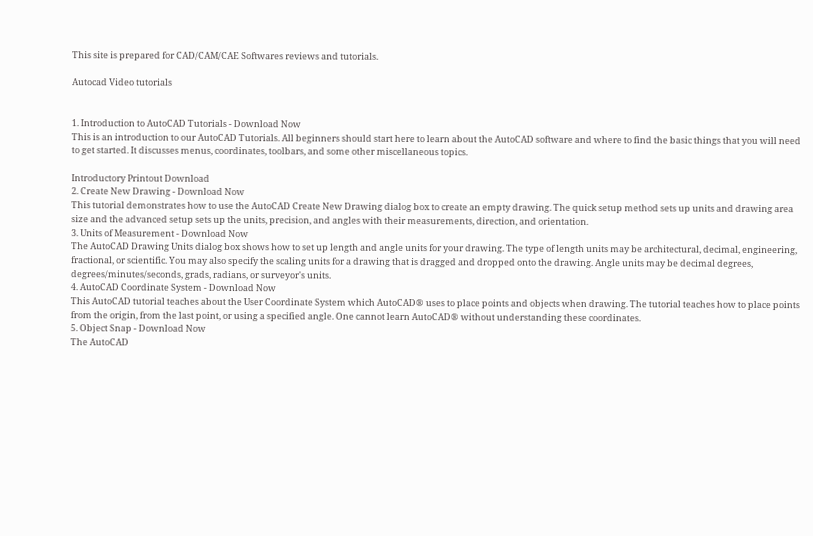This site is prepared for CAD/CAM/CAE Softwares reviews and tutorials.

Autocad Video tutorials


1. Introduction to AutoCAD Tutorials - Download Now
This is an introduction to our AutoCAD Tutorials. All beginners should start here to learn about the AutoCAD software and where to find the basic things that you will need to get started. It discusses menus, coordinates, toolbars, and some other miscellaneous topics.

Introductory Printout Download
2. Create New Drawing - Download Now
This tutorial demonstrates how to use the AutoCAD Create New Drawing dialog box to create an empty drawing. The quick setup method sets up units and drawing area size and the advanced setup sets up the units, precision, and angles with their measurements, direction, and orientation.
3. Units of Measurement - Download Now
The AutoCAD Drawing Units dialog box shows how to set up length and angle units for your drawing. The type of length units may be architectural, decimal, engineering, fractional, or scientific. You may also specify the scaling units for a drawing that is dragged and dropped onto the drawing. Angle units may be decimal degrees, degrees/minutes/seconds, grads, radians, or surveyor's units.
4. AutoCAD Coordinate System - Download Now
This AutoCAD tutorial teaches about the User Coordinate System which AutoCAD® uses to place points and objects when drawing. The tutorial teaches how to place points from the origin, from the last point, or using a specified angle. One cannot learn AutoCAD® without understanding these coordinates.
5. Object Snap - Download Now
The AutoCAD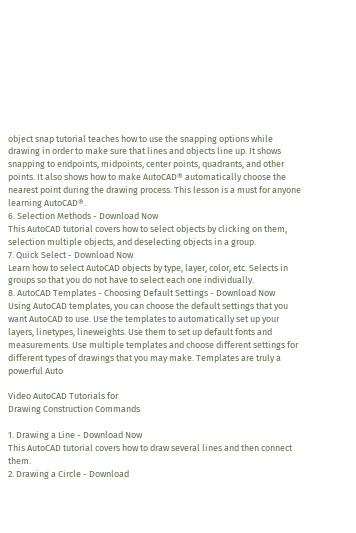object snap tutorial teaches how to use the snapping options while drawing in order to make sure that lines and objects line up. It shows snapping to endpoints, midpoints, center points, quadrants, and other points. It also shows how to make AutoCAD® automatically choose the nearest point during the drawing process. This lesson is a must for anyone learning AutoCAD®.
6. Selection Methods - Download Now
This AutoCAD tutorial covers how to select objects by clicking on them, selection multiple objects, and deselecting objects in a group.
7. Quick Select - Download Now
Learn how to select AutoCAD objects by type, layer, color, etc. Selects in groups so that you do not have to select each one individually.
8. AutoCAD Templates - Choosing Default Settings - Download Now
Using AutoCAD templates, you can choose the default settings that you want AutoCAD to use. Use the templates to automatically set up your layers, linetypes, lineweights. Use them to set up default fonts and measurements. Use multiple templates and choose different settings for different types of drawings that you may make. Templates are truly a powerful Auto

Video AutoCAD Tutorials for
Drawing Construction Commands

1. Drawing a Line - Download Now
This AutoCAD tutorial covers how to draw several lines and then connect them.
2. Drawing a Circle - Download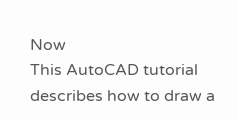Now
This AutoCAD tutorial describes how to draw a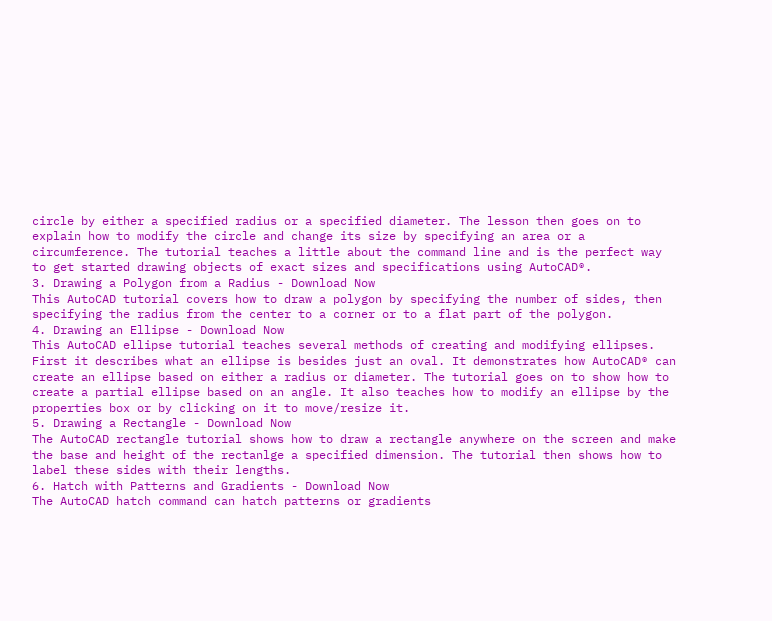circle by either a specified radius or a specified diameter. The lesson then goes on to explain how to modify the circle and change its size by specifying an area or a circumference. The tutorial teaches a little about the command line and is the perfect way to get started drawing objects of exact sizes and specifications using AutoCAD®.
3. Drawing a Polygon from a Radius - Download Now
This AutoCAD tutorial covers how to draw a polygon by specifying the number of sides, then specifying the radius from the center to a corner or to a flat part of the polygon.
4. Drawing an Ellipse - Download Now
This AutoCAD ellipse tutorial teaches several methods of creating and modifying ellipses. First it describes what an ellipse is besides just an oval. It demonstrates how AutoCAD® can create an ellipse based on either a radius or diameter. The tutorial goes on to show how to create a partial ellipse based on an angle. It also teaches how to modify an ellipse by the properties box or by clicking on it to move/resize it.
5. Drawing a Rectangle - Download Now
The AutoCAD rectangle tutorial shows how to draw a rectangle anywhere on the screen and make the base and height of the rectanlge a specified dimension. The tutorial then shows how to label these sides with their lengths.
6. Hatch with Patterns and Gradients - Download Now
The AutoCAD hatch command can hatch patterns or gradients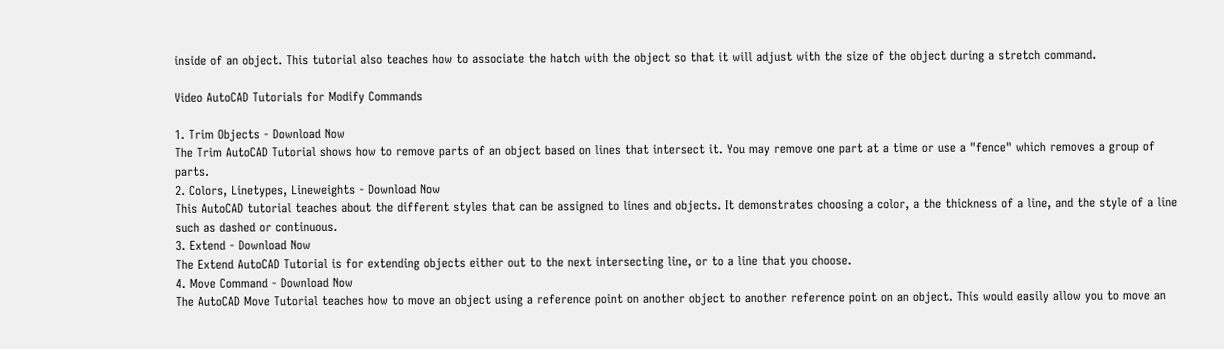inside of an object. This tutorial also teaches how to associate the hatch with the object so that it will adjust with the size of the object during a stretch command.

Video AutoCAD Tutorials for Modify Commands

1. Trim Objects - Download Now
The Trim AutoCAD Tutorial shows how to remove parts of an object based on lines that intersect it. You may remove one part at a time or use a "fence" which removes a group of parts.
2. Colors, Linetypes, Lineweights - Download Now
This AutoCAD tutorial teaches about the different styles that can be assigned to lines and objects. It demonstrates choosing a color, a the thickness of a line, and the style of a line such as dashed or continuous.
3. Extend - Download Now
The Extend AutoCAD Tutorial is for extending objects either out to the next intersecting line, or to a line that you choose.
4. Move Command - Download Now
The AutoCAD Move Tutorial teaches how to move an object using a reference point on another object to another reference point on an object. This would easily allow you to move an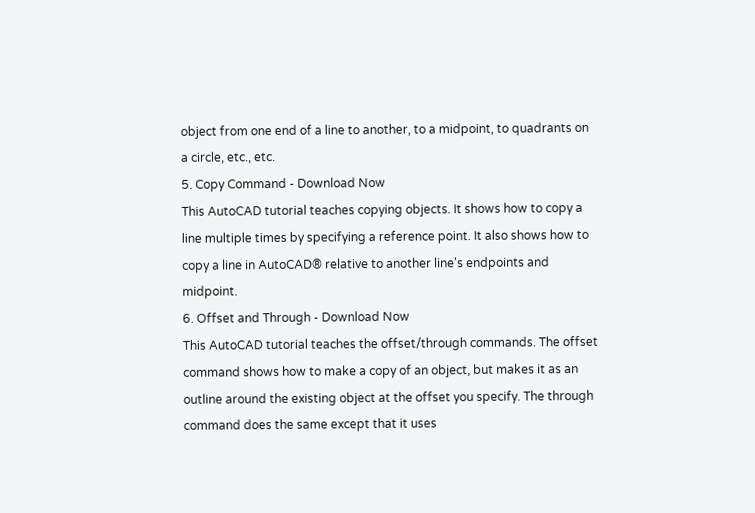object from one end of a line to another, to a midpoint, to quadrants on a circle, etc., etc.
5. Copy Command - Download Now
This AutoCAD tutorial teaches copying objects. It shows how to copy a line multiple times by specifying a reference point. It also shows how to copy a line in AutoCAD® relative to another line's endpoints and midpoint.
6. Offset and Through - Download Now
This AutoCAD tutorial teaches the offset/through commands. The offset command shows how to make a copy of an object, but makes it as an outline around the existing object at the offset you specify. The through command does the same except that it uses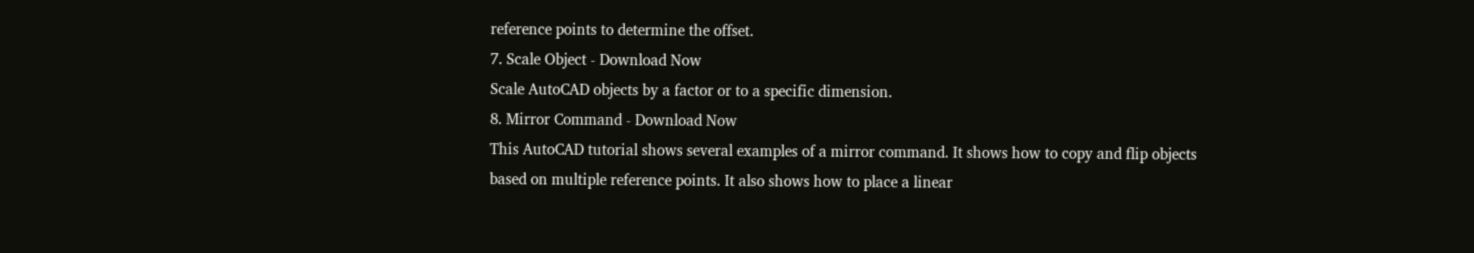reference points to determine the offset.
7. Scale Object - Download Now
Scale AutoCAD objects by a factor or to a specific dimension.
8. Mirror Command - Download Now
This AutoCAD tutorial shows several examples of a mirror command. It shows how to copy and flip objects based on multiple reference points. It also shows how to place a linear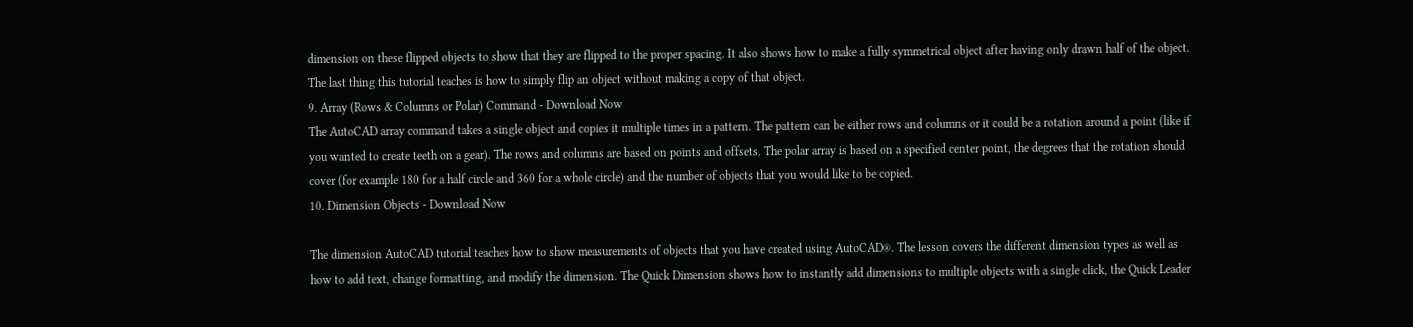dimension on these flipped objects to show that they are flipped to the proper spacing. It also shows how to make a fully symmetrical object after having only drawn half of the object. The last thing this tutorial teaches is how to simply flip an object without making a copy of that object.
9. Array (Rows & Columns or Polar) Command - Download Now
The AutoCAD array command takes a single object and copies it multiple times in a pattern. The pattern can be either rows and columns or it could be a rotation around a point (like if you wanted to create teeth on a gear). The rows and columns are based on points and offsets. The polar array is based on a specified center point, the degrees that the rotation should cover (for example 180 for a half circle and 360 for a whole circle) and the number of objects that you would like to be copied.
10. Dimension Objects - Download Now

The dimension AutoCAD tutorial teaches how to show measurements of objects that you have created using AutoCAD®. The lesson covers the different dimension types as well as how to add text, change formatting, and modify the dimension. The Quick Dimension shows how to instantly add dimensions to multiple objects with a single click, the Quick Leader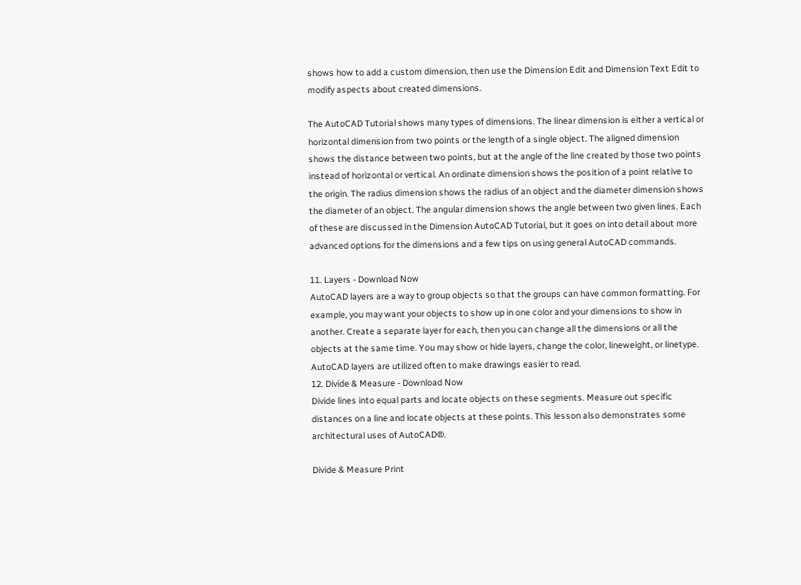shows how to add a custom dimension, then use the Dimension Edit and Dimension Text Edit to modify aspects about created dimensions.

The AutoCAD Tutorial shows many types of dimensions. The linear dimension is either a vertical or horizontal dimension from two points or the length of a single object. The aligned dimension shows the distance between two points, but at the angle of the line created by those two points instead of horizontal or vertical. An ordinate dimension shows the position of a point relative to the origin. The radius dimension shows the radius of an object and the diameter dimension shows the diameter of an object. The angular dimension shows the angle between two given lines. Each of these are discussed in the Dimension AutoCAD Tutorial, but it goes on into detail about more advanced options for the dimensions and a few tips on using general AutoCAD commands.

11. Layers - Download Now
AutoCAD layers are a way to group objects so that the groups can have common formatting. For example, you may want your objects to show up in one color and your dimensions to show in another. Create a separate layer for each, then you can change all the dimensions or all the objects at the same time. You may show or hide layers, change the color, lineweight, or linetype. AutoCAD layers are utilized often to make drawings easier to read.
12. Divide & Measure - Download Now
Divide lines into equal parts and locate objects on these segments. Measure out specific distances on a line and locate objects at these points. This lesson also demonstrates some architectural uses of AutoCAD®.

Divide & Measure Print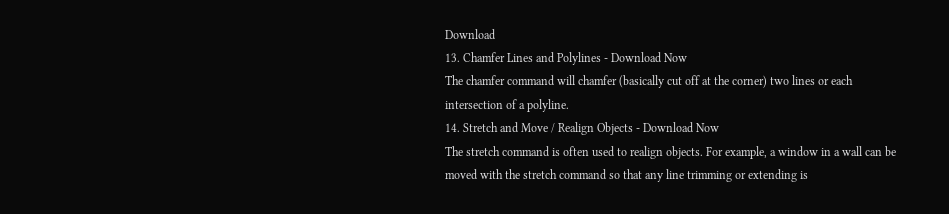Download
13. Chamfer Lines and Polylines - Download Now
The chamfer command will chamfer (basically cut off at the corner) two lines or each intersection of a polyline.
14. Stretch and Move / Realign Objects - Download Now
The stretch command is often used to realign objects. For example, a window in a wall can be moved with the stretch command so that any line trimming or extending is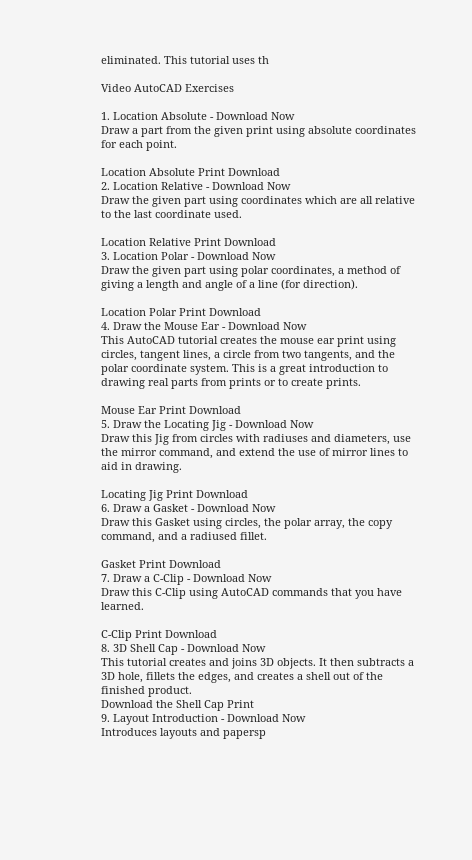eliminated. This tutorial uses th

Video AutoCAD Exercises

1. Location Absolute - Download Now
Draw a part from the given print using absolute coordinates for each point.

Location Absolute Print Download
2. Location Relative - Download Now
Draw the given part using coordinates which are all relative to the last coordinate used.

Location Relative Print Download
3. Location Polar - Download Now
Draw the given part using polar coordinates, a method of giving a length and angle of a line (for direction).

Location Polar Print Download
4. Draw the Mouse Ear - Download Now
This AutoCAD tutorial creates the mouse ear print using circles, tangent lines, a circle from two tangents, and the polar coordinate system. This is a great introduction to drawing real parts from prints or to create prints.

Mouse Ear Print Download
5. Draw the Locating Jig - Download Now
Draw this Jig from circles with radiuses and diameters, use the mirror command, and extend the use of mirror lines to aid in drawing.

Locating Jig Print Download
6. Draw a Gasket - Download Now
Draw this Gasket using circles, the polar array, the copy command, and a radiused fillet.

Gasket Print Download
7. Draw a C-Clip - Download Now
Draw this C-Clip using AutoCAD commands that you have learned.

C-Clip Print Download
8. 3D Shell Cap - Download Now
This tutorial creates and joins 3D objects. It then subtracts a 3D hole, fillets the edges, and creates a shell out of the finished product.
Download the Shell Cap Print
9. Layout Introduction - Download Now
Introduces layouts and papersp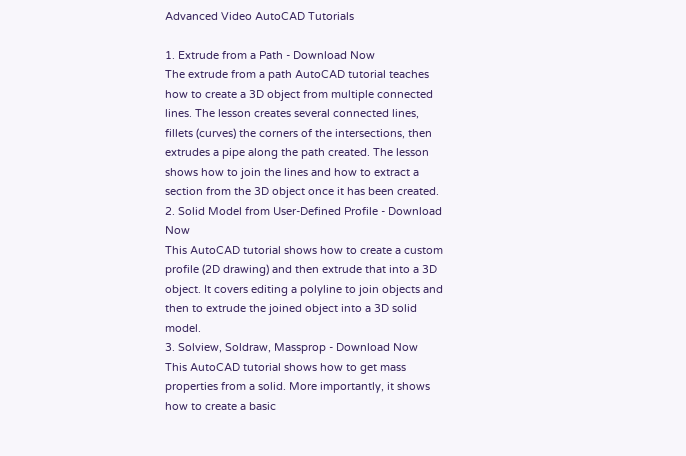Advanced Video AutoCAD Tutorials

1. Extrude from a Path - Download Now
The extrude from a path AutoCAD tutorial teaches how to create a 3D object from multiple connected lines. The lesson creates several connected lines, fillets (curves) the corners of the intersections, then extrudes a pipe along the path created. The lesson shows how to join the lines and how to extract a section from the 3D object once it has been created.
2. Solid Model from User-Defined Profile - Download Now
This AutoCAD tutorial shows how to create a custom profile (2D drawing) and then extrude that into a 3D object. It covers editing a polyline to join objects and then to extrude the joined object into a 3D solid model.
3. Solview, Soldraw, Massprop - Download Now
This AutoCAD tutorial shows how to get mass properties from a solid. More importantly, it shows how to create a basic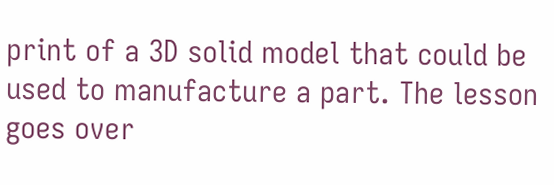print of a 3D solid model that could be used to manufacture a part. The lesson goes over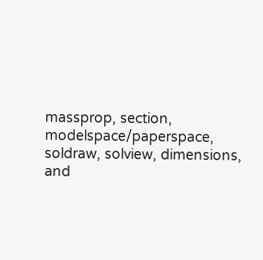massprop, section, modelspace/paperspace, soldraw, solview, dimensions, and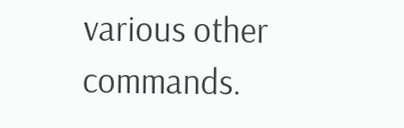various other commands.